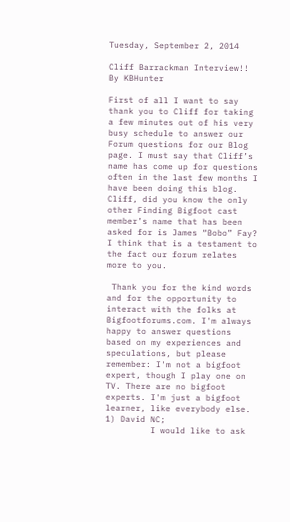Tuesday, September 2, 2014

Cliff Barrackman Interview!! By KBHunter

First of all I want to say thank you to Cliff for taking a few minutes out of his very busy schedule to answer our Forum questions for our Blog page. I must say that Cliff’s name has come up for questions often in the last few months I have been doing this blog. Cliff, did you know the only other Finding Bigfoot cast member’s name that has been asked for is James “Bobo” Fay? I think that is a testament to the fact our forum relates more to you.

 Thank you for the kind words and for the opportunity to interact with the folks at Bigfootforums.com. I'm always happy to answer questions based on my experiences and speculations, but please remember: I'm not a bigfoot expert, though I play one on TV. There are no bigfoot experts. I'm just a bigfoot learner, like everybody else.
1) David NC;
         I would like to ask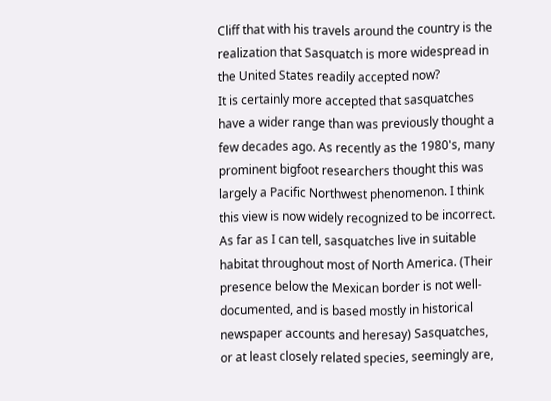Cliff that with his travels around the country is the realization that Sasquatch is more widespread in the United States readily accepted now?
It is certainly more accepted that sasquatches have a wider range than was previously thought a few decades ago. As recently as the 1980's, many prominent bigfoot researchers thought this was largely a Pacific Northwest phenomenon. I think this view is now widely recognized to be incorrect. As far as I can tell, sasquatches live in suitable habitat throughout most of North America. (Their presence below the Mexican border is not well-documented, and is based mostly in historical newspaper accounts and heresay) Sasquatches, or at least closely related species, seemingly are,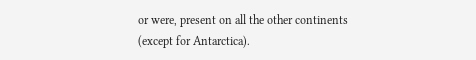or were, present on all the other continents (except for Antarctica).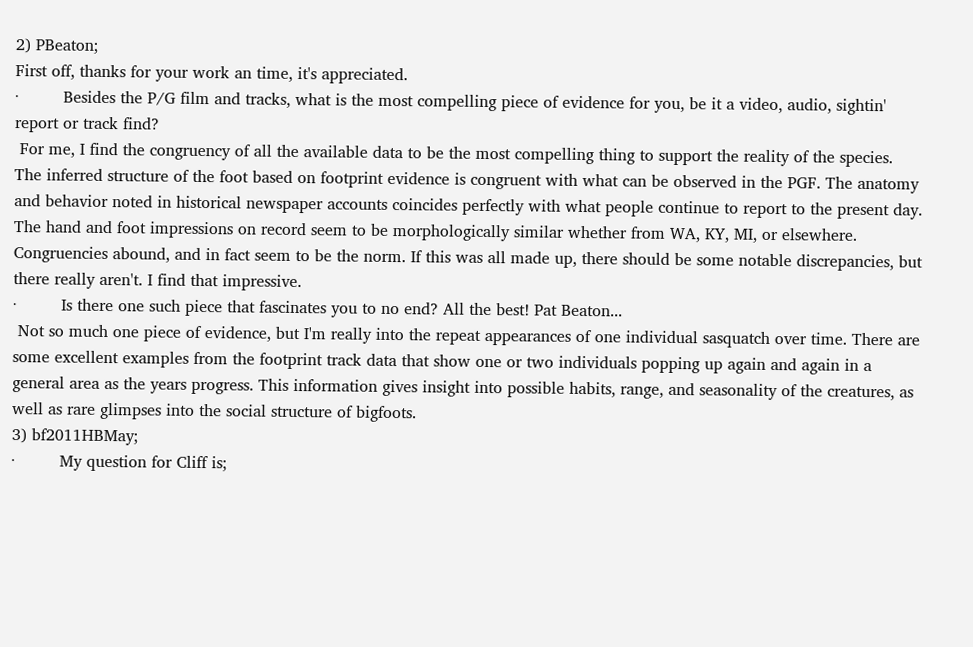2) PBeaton;
First off, thanks for your work an time, it's appreciated.
·         Besides the P/G film and tracks, what is the most compelling piece of evidence for you, be it a video, audio, sightin' report or track find?
 For me, I find the congruency of all the available data to be the most compelling thing to support the reality of the species. The inferred structure of the foot based on footprint evidence is congruent with what can be observed in the PGF. The anatomy and behavior noted in historical newspaper accounts coincides perfectly with what people continue to report to the present day. The hand and foot impressions on record seem to be morphologically similar whether from WA, KY, MI, or elsewhere. Congruencies abound, and in fact seem to be the norm. If this was all made up, there should be some notable discrepancies, but there really aren't. I find that impressive.
·         Is there one such piece that fascinates you to no end? All the best! Pat Beaton...
 Not so much one piece of evidence, but I'm really into the repeat appearances of one individual sasquatch over time. There are some excellent examples from the footprint track data that show one or two individuals popping up again and again in a general area as the years progress. This information gives insight into possible habits, range, and seasonality of the creatures, as well as rare glimpses into the social structure of bigfoots.
3) bf2011HBMay;
·         My question for Cliff is;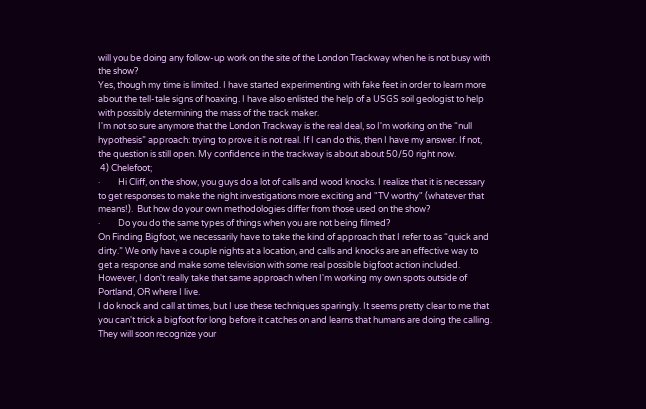will you be doing any follow-up work on the site of the London Trackway when he is not busy with the show?
Yes, though my time is limited. I have started experimenting with fake feet in order to learn more about the tell-tale signs of hoaxing. I have also enlisted the help of a USGS soil geologist to help with possibly determining the mass of the track maker.
I'm not so sure anymore that the London Trackway is the real deal, so I'm working on the “null hypothesis” approach: trying to prove it is not real. If I can do this, then I have my answer. If not, the question is still open. My confidence in the trackway is about about 50/50 right now.
 4) Chelefoot;
·         Hi Cliff, on the show, you guys do a lot of calls and wood knocks. I realize that it is necessary to get responses to make the night investigations more exciting and "TV worthy" (whatever that means!).  But how do your own methodologies differ from those used on the show?
·         Do you do the same types of things when you are not being filmed?
On Finding Bigfoot, we necessarily have to take the kind of approach that I refer to as “quick and dirty.” We only have a couple nights at a location, and calls and knocks are an effective way to get a response and make some television with some real possible bigfoot action included. However, I don't really take that same approach when I'm working my own spots outside of Portland, OR where I live.
I do knock and call at times, but I use these techniques sparingly. It seems pretty clear to me that you can't trick a bigfoot for long before it catches on and learns that humans are doing the calling. They will soon recognize your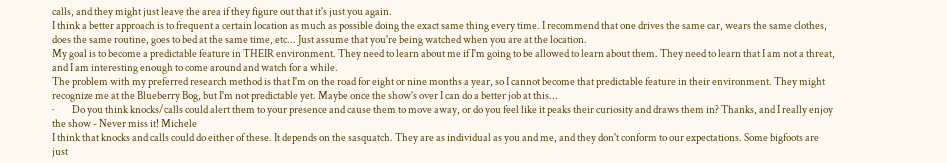calls, and they might just leave the area if they figure out that it's just you again.
I think a better approach is to frequent a certain location as much as possible doing the exact same thing every time. I recommend that one drives the same car, wears the same clothes, does the same routine, goes to bed at the same time, etc... Just assume that you're being watched when you are at the location.
My goal is to become a predictable feature in THEIR environment. They need to learn about me if I'm going to be allowed to learn about them. They need to learn that I am not a threat, and I am interesting enough to come around and watch for a while.
The problem with my preferred research method is that I'm on the road for eight or nine months a year, so I cannot become that predictable feature in their environment. They might recognize me at the Blueberry Bog, but I'm not predictable yet. Maybe once the show's over I can do a better job at this...
·         Do you think knocks/calls could alert them to your presence and cause them to move away, or do you feel like it peaks their curiosity and draws them in? Thanks, and I really enjoy the show - Never miss it! Michele
I think that knocks and calls could do either of these. It depends on the sasquatch. They are as individual as you and me, and they don't conform to our expectations. Some bigfoots are just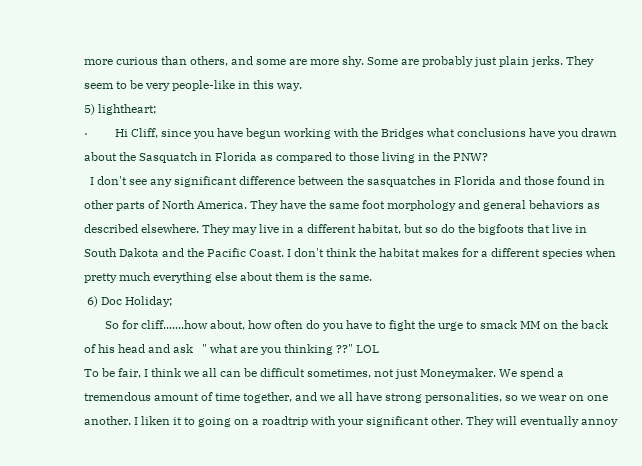more curious than others, and some are more shy. Some are probably just plain jerks. They seem to be very people-like in this way.
5) lightheart;
·         Hi Cliff, since you have begun working with the Bridges what conclusions have you drawn about the Sasquatch in Florida as compared to those living in the PNW?
  I don't see any significant difference between the sasquatches in Florida and those found in other parts of North America. They have the same foot morphology and general behaviors as described elsewhere. They may live in a different habitat, but so do the bigfoots that live in South Dakota and the Pacific Coast. I don't think the habitat makes for a different species when pretty much everything else about them is the same.
 6) Doc Holiday;
       So for cliff.......how about, how often do you have to fight the urge to smack MM on the back of his head and ask   " what are you thinking ??" LOL
To be fair, I think we all can be difficult sometimes, not just Moneymaker. We spend a tremendous amount of time together, and we all have strong personalities, so we wear on one another. I liken it to going on a roadtrip with your significant other. They will eventually annoy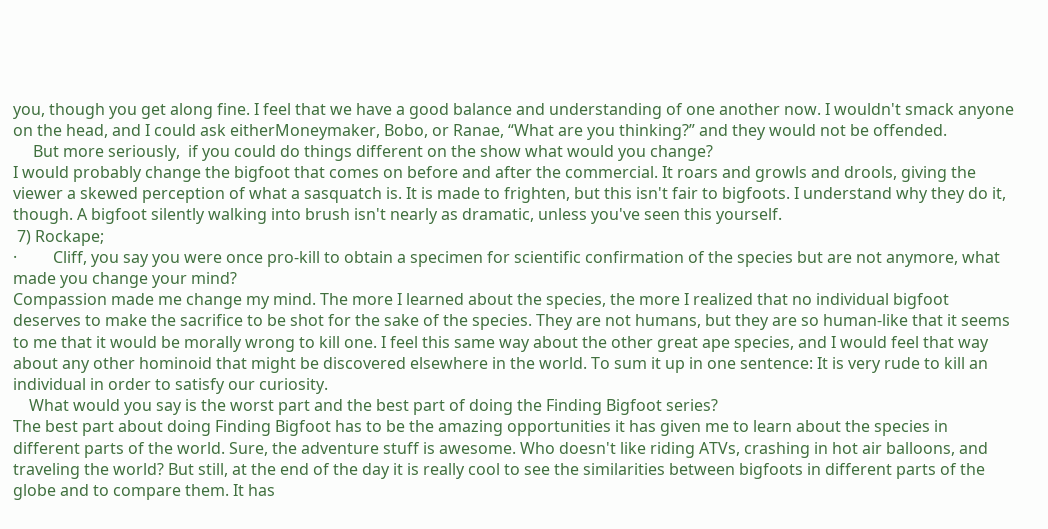you, though you get along fine. I feel that we have a good balance and understanding of one another now. I wouldn't smack anyone on the head, and I could ask eitherMoneymaker, Bobo, or Ranae, “What are you thinking?” and they would not be offended.
     But more seriously,  if you could do things different on the show what would you change?
I would probably change the bigfoot that comes on before and after the commercial. It roars and growls and drools, giving the viewer a skewed perception of what a sasquatch is. It is made to frighten, but this isn't fair to bigfoots. I understand why they do it, though. A bigfoot silently walking into brush isn't nearly as dramatic, unless you've seen this yourself.
 7) Rockape;
·         Cliff, you say you were once pro-kill to obtain a specimen for scientific confirmation of the species but are not anymore, what made you change your mind?
Compassion made me change my mind. The more I learned about the species, the more I realized that no individual bigfoot deserves to make the sacrifice to be shot for the sake of the species. They are not humans, but they are so human-like that it seems to me that it would be morally wrong to kill one. I feel this same way about the other great ape species, and I would feel that way about any other hominoid that might be discovered elsewhere in the world. To sum it up in one sentence: It is very rude to kill an individual in order to satisfy our curiosity.
    What would you say is the worst part and the best part of doing the Finding Bigfoot series?
The best part about doing Finding Bigfoot has to be the amazing opportunities it has given me to learn about the species in different parts of the world. Sure, the adventure stuff is awesome. Who doesn't like riding ATVs, crashing in hot air balloons, and traveling the world? But still, at the end of the day it is really cool to see the similarities between bigfoots in different parts of the globe and to compare them. It has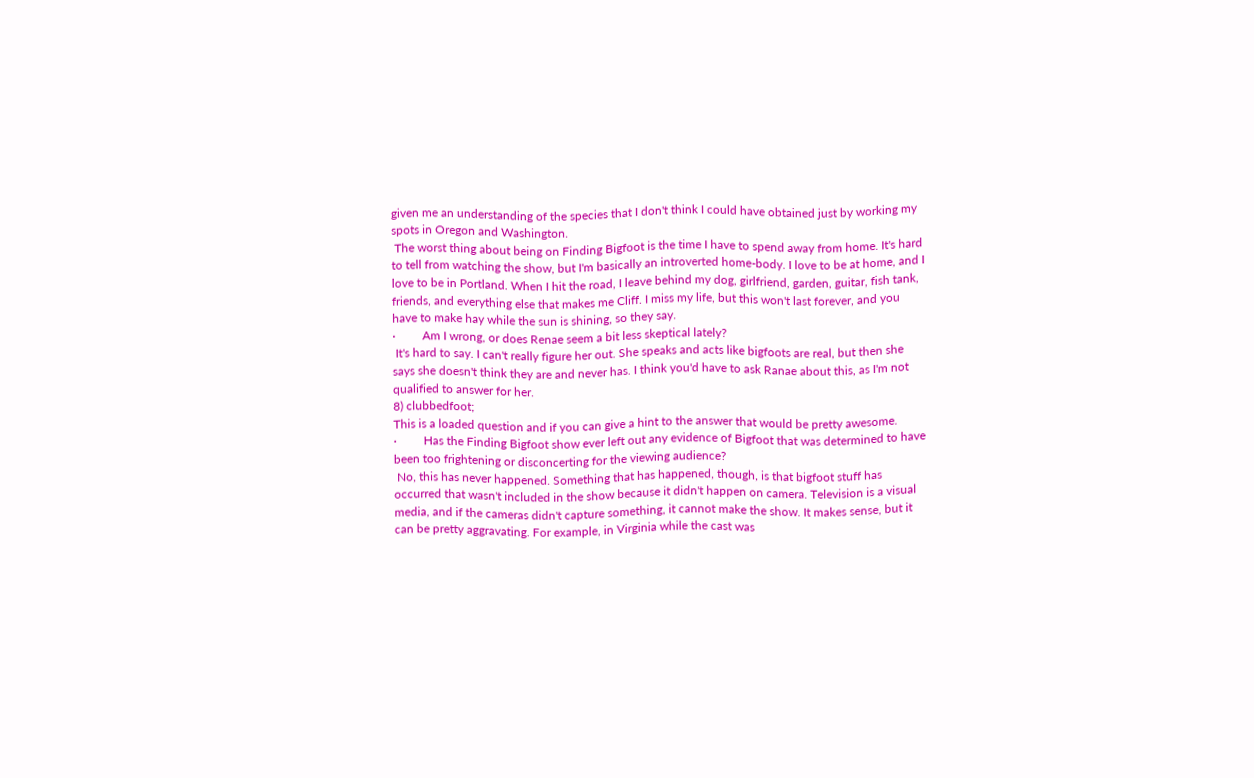given me an understanding of the species that I don't think I could have obtained just by working my spots in Oregon and Washington.
 The worst thing about being on Finding Bigfoot is the time I have to spend away from home. It's hard to tell from watching the show, but I'm basically an introverted home-body. I love to be at home, and I love to be in Portland. When I hit the road, I leave behind my dog, girlfriend, garden, guitar, fish tank, friends, and everything else that makes me Cliff. I miss my life, but this won't last forever, and you have to make hay while the sun is shining, so they say.
·         Am I wrong, or does Renae seem a bit less skeptical lately?
 It's hard to say. I can't really figure her out. She speaks and acts like bigfoots are real, but then she says she doesn't think they are and never has. I think you'd have to ask Ranae about this, as I'm not qualified to answer for her.
8) clubbedfoot;
This is a loaded question and if you can give a hint to the answer that would be pretty awesome.
·         Has the Finding Bigfoot show ever left out any evidence of Bigfoot that was determined to have been too frightening or disconcerting for the viewing audience?
 No, this has never happened. Something that has happened, though, is that bigfoot stuff has occurred that wasn't included in the show because it didn't happen on camera. Television is a visual media, and if the cameras didn't capture something, it cannot make the show. It makes sense, but it can be pretty aggravating. For example, in Virginia while the cast was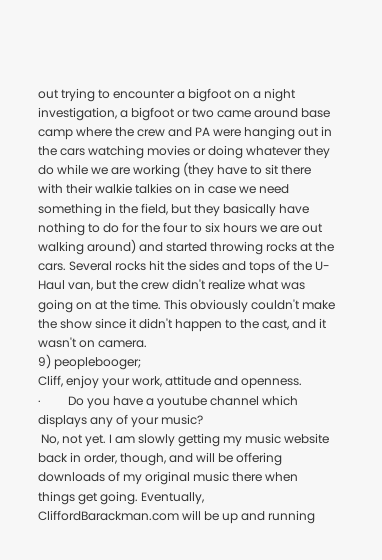out trying to encounter a bigfoot on a night investigation, a bigfoot or two came around base camp where the crew and PA were hanging out in the cars watching movies or doing whatever they do while we are working (they have to sit there with their walkie talkies on in case we need something in the field, but they basically have nothing to do for the four to six hours we are out walking around) and started throwing rocks at the cars. Several rocks hit the sides and tops of the U-Haul van, but the crew didn't realize what was going on at the time. This obviously couldn't make the show since it didn't happen to the cast, and it wasn't on camera.
9) peoplebooger;
Cliff, enjoy your work, attitude and openness.
·         Do you have a youtube channel which displays any of your music?
 No, not yet. I am slowly getting my music website back in order, though, and will be offering downloads of my original music there when things get going. Eventually, CliffordBarackman.com will be up and running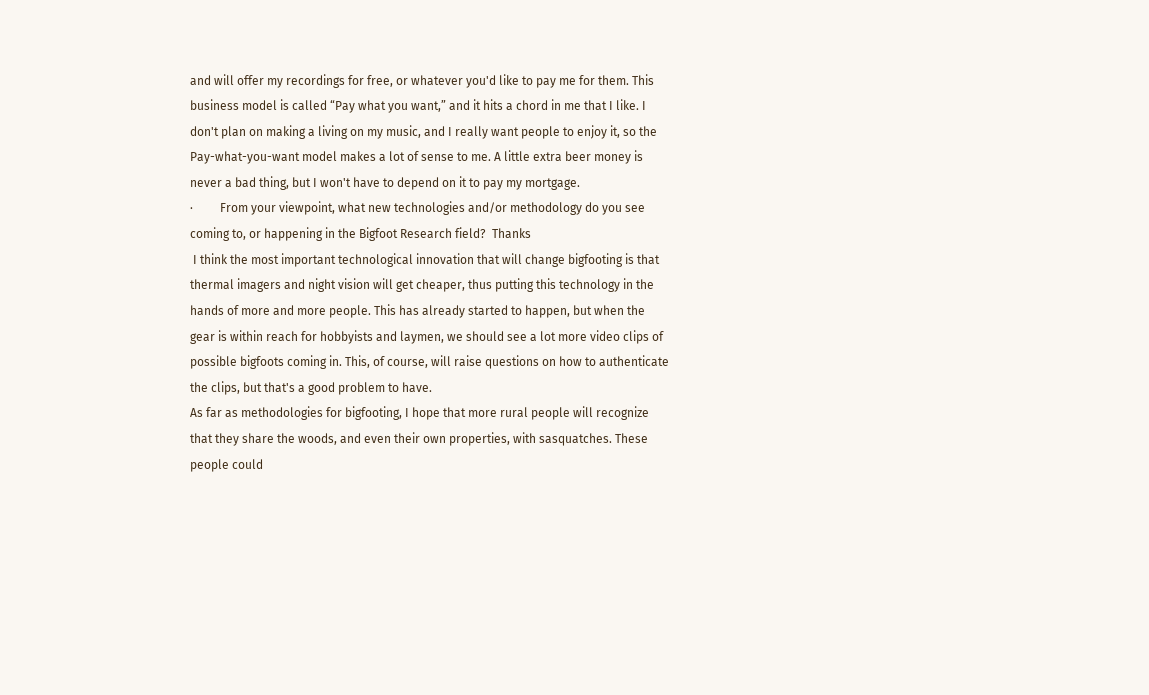and will offer my recordings for free, or whatever you'd like to pay me for them. This business model is called “Pay what you want,” and it hits a chord in me that I like. I don't plan on making a living on my music, and I really want people to enjoy it, so the Pay-what-you-want model makes a lot of sense to me. A little extra beer money is never a bad thing, but I won't have to depend on it to pay my mortgage.
·         From your viewpoint, what new technologies and/or methodology do you see coming to, or happening in the Bigfoot Research field?  Thanks
 I think the most important technological innovation that will change bigfooting is that thermal imagers and night vision will get cheaper, thus putting this technology in the hands of more and more people. This has already started to happen, but when the gear is within reach for hobbyists and laymen, we should see a lot more video clips of possible bigfoots coming in. This, of course, will raise questions on how to authenticate the clips, but that's a good problem to have.
As far as methodologies for bigfooting, I hope that more rural people will recognize that they share the woods, and even their own properties, with sasquatches. These people could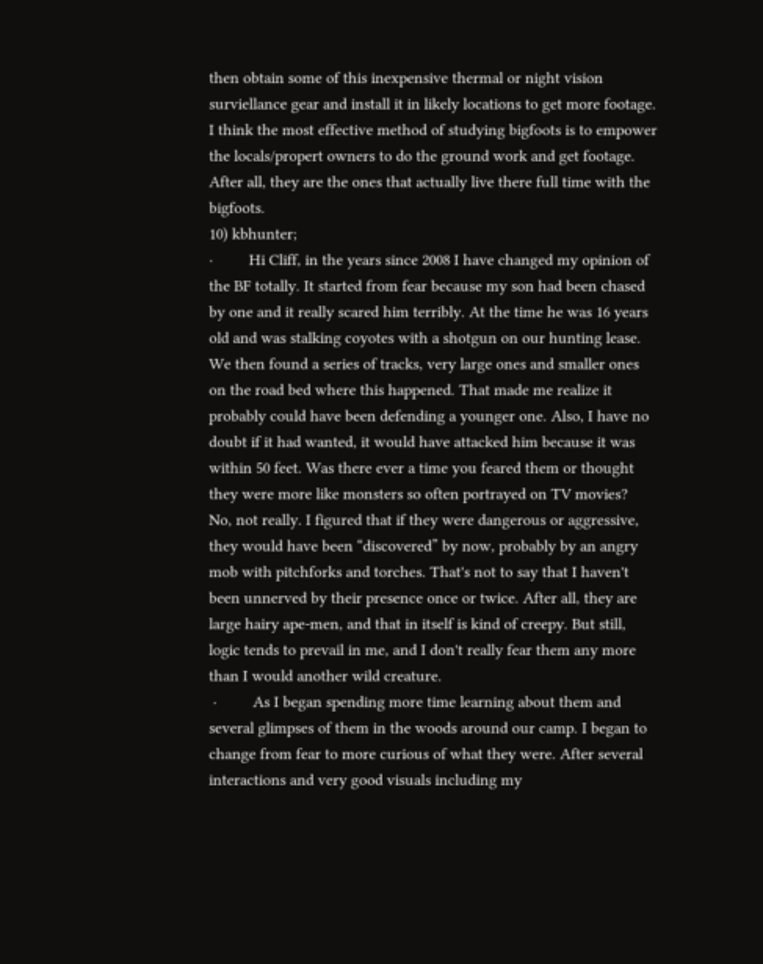then obtain some of this inexpensive thermal or night vision surviellance gear and install it in likely locations to get more footage. I think the most effective method of studying bigfoots is to empower the locals/propert owners to do the ground work and get footage. After all, they are the ones that actually live there full time with the bigfoots.
10) kbhunter;
·         Hi Cliff, in the years since 2008 I have changed my opinion of the BF totally. It started from fear because my son had been chased by one and it really scared him terribly. At the time he was 16 years old and was stalking coyotes with a shotgun on our hunting lease. We then found a series of tracks, very large ones and smaller ones on the road bed where this happened. That made me realize it probably could have been defending a younger one. Also, I have no doubt if it had wanted, it would have attacked him because it was within 50 feet. Was there ever a time you feared them or thought they were more like monsters so often portrayed on TV movies?
No, not really. I figured that if they were dangerous or aggressive, they would have been “discovered” by now, probably by an angry mob with pitchforks and torches. That's not to say that I haven't been unnerved by their presence once or twice. After all, they are large hairy ape-men, and that in itself is kind of creepy. But still, logic tends to prevail in me, and I don't really fear them any more than I would another wild creature.
 ·         As I began spending more time learning about them and several glimpses of them in the woods around our camp. I began to change from fear to more curious of what they were. After several interactions and very good visuals including my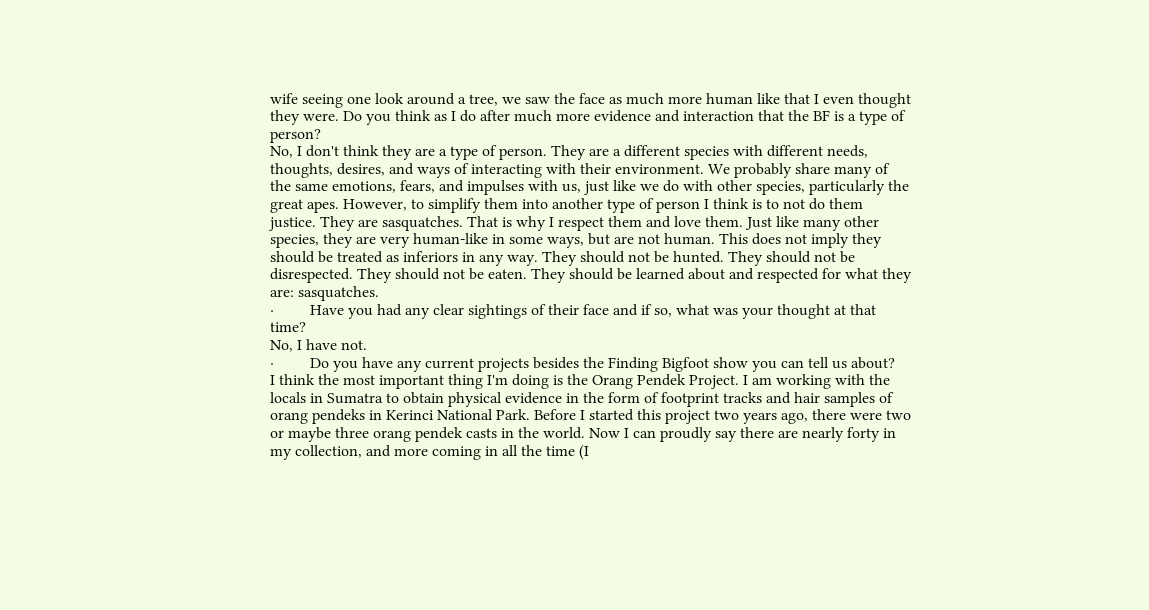wife seeing one look around a tree, we saw the face as much more human like that I even thought they were. Do you think as I do after much more evidence and interaction that the BF is a type of person?
No, I don't think they are a type of person. They are a different species with different needs, thoughts, desires, and ways of interacting with their environment. We probably share many of the same emotions, fears, and impulses with us, just like we do with other species, particularly the great apes. However, to simplify them into another type of person I think is to not do them justice. They are sasquatches. That is why I respect them and love them. Just like many other species, they are very human-like in some ways, but are not human. This does not imply they should be treated as inferiors in any way. They should not be hunted. They should not be disrespected. They should not be eaten. They should be learned about and respected for what they are: sasquatches.
·         Have you had any clear sightings of their face and if so, what was your thought at that time?
No, I have not.
·         Do you have any current projects besides the Finding Bigfoot show you can tell us about?
I think the most important thing I'm doing is the Orang Pendek Project. I am working with the locals in Sumatra to obtain physical evidence in the form of footprint tracks and hair samples of orang pendeks in Kerinci National Park. Before I started this project two years ago, there were two or maybe three orang pendek casts in the world. Now I can proudly say there are nearly forty in my collection, and more coming in all the time (I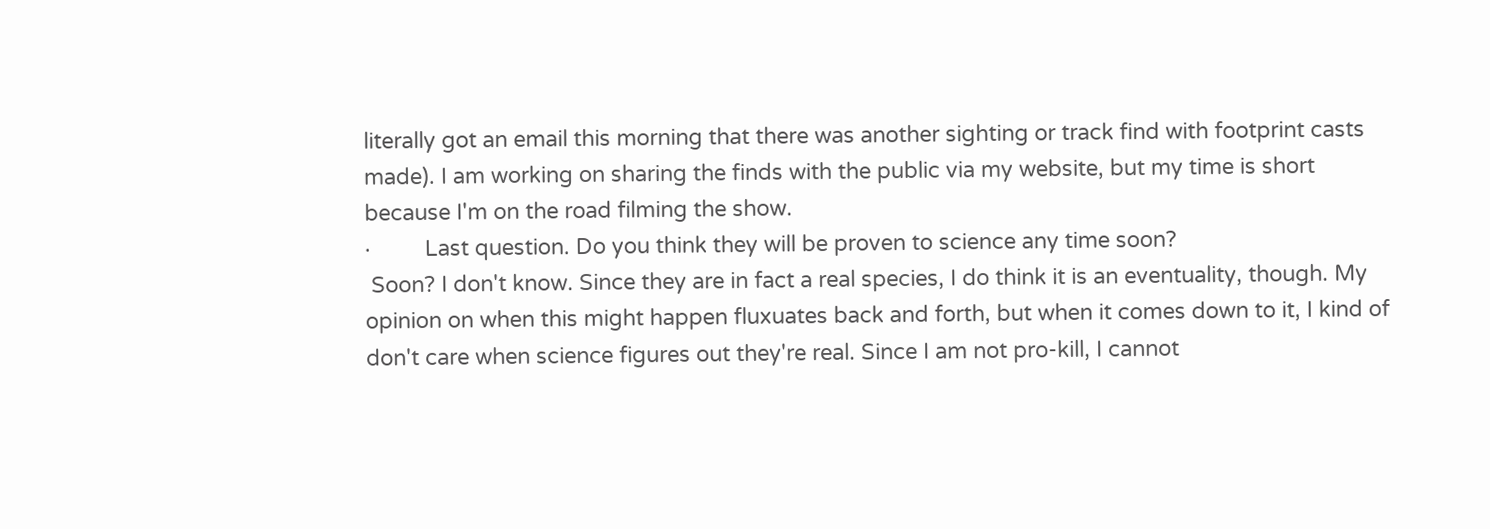literally got an email this morning that there was another sighting or track find with footprint casts made). I am working on sharing the finds with the public via my website, but my time is short because I'm on the road filming the show.
·         Last question. Do you think they will be proven to science any time soon?
 Soon? I don't know. Since they are in fact a real species, I do think it is an eventuality, though. My opinion on when this might happen fluxuates back and forth, but when it comes down to it, I kind of don't care when science figures out they're real. Since I am not pro-kill, I cannot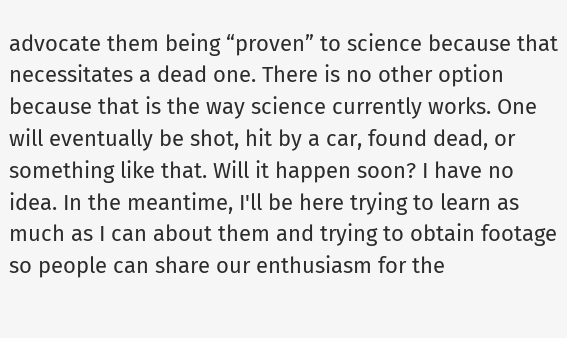advocate them being “proven” to science because that necessitates a dead one. There is no other option because that is the way science currently works. One will eventually be shot, hit by a car, found dead, or something like that. Will it happen soon? I have no idea. In the meantime, I'll be here trying to learn as much as I can about them and trying to obtain footage so people can share our enthusiasm for the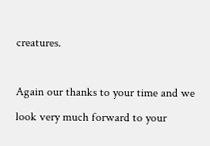creatures.

Again our thanks to your time and we look very much forward to your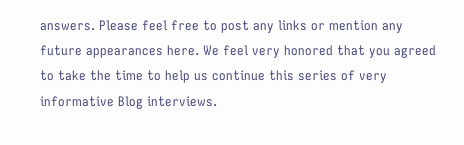answers. Please feel free to post any links or mention any future appearances here. We feel very honored that you agreed to take the time to help us continue this series of very informative Blog interviews.